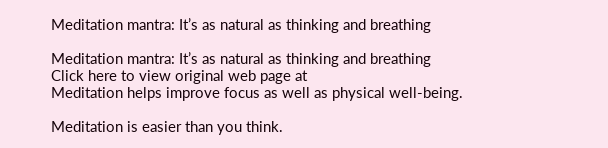Meditation mantra: It’s as natural as thinking and breathing

Meditation mantra: It’s as natural as thinking and breathing
Click here to view original web page at
Meditation helps improve focus as well as physical well-being.

Meditation is easier than you think.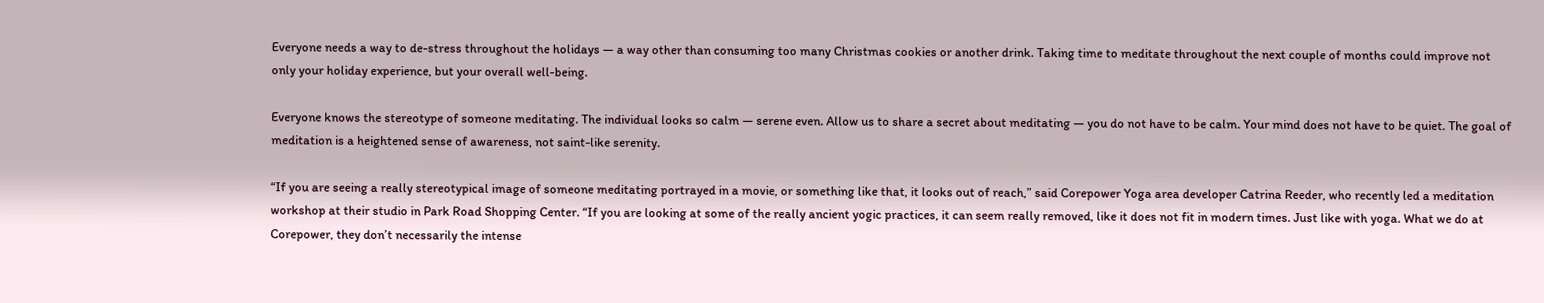Everyone needs a way to de-stress throughout the holidays — a way other than consuming too many Christmas cookies or another drink. Taking time to meditate throughout the next couple of months could improve not only your holiday experience, but your overall well-being.

Everyone knows the stereotype of someone meditating. The individual looks so calm — serene even. Allow us to share a secret about meditating — you do not have to be calm. Your mind does not have to be quiet. The goal of meditation is a heightened sense of awareness, not saint-like serenity.

“If you are seeing a really stereotypical image of someone meditating portrayed in a movie, or something like that, it looks out of reach,” said Corepower Yoga area developer Catrina Reeder, who recently led a meditation workshop at their studio in Park Road Shopping Center. “If you are looking at some of the really ancient yogic practices, it can seem really removed, like it does not fit in modern times. Just like with yoga. What we do at Corepower, they don’t necessarily the intense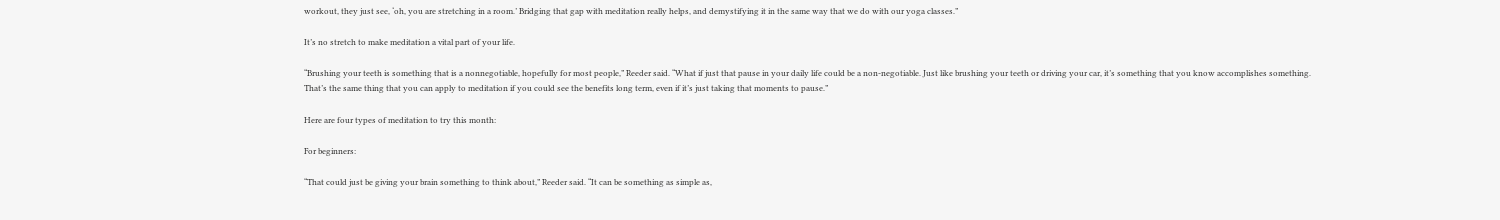workout, they just see, ‘oh, you are stretching in a room.’ Bridging that gap with meditation really helps, and demystifying it in the same way that we do with our yoga classes.”

It’s no stretch to make meditation a vital part of your life.

“Brushing your teeth is something that is a nonnegotiable, hopefully for most people,” Reeder said. “What if just that pause in your daily life could be a non-negotiable. Just like brushing your teeth or driving your car, it’s something that you know accomplishes something. That’s the same thing that you can apply to meditation if you could see the benefits long term, even if it’s just taking that moments to pause.”

Here are four types of meditation to try this month:

For beginners:

“That could just be giving your brain something to think about,” Reeder said. “It can be something as simple as,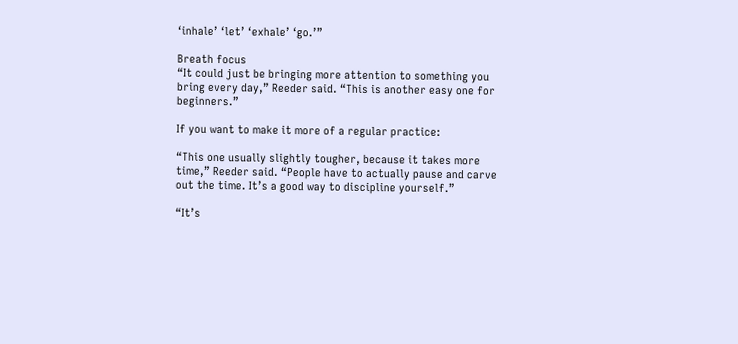‘inhale’ ‘let’ ‘exhale’ ‘go.’”

Breath focus
“It could just be bringing more attention to something you bring every day,” Reeder said. “This is another easy one for beginners.”

If you want to make it more of a regular practice:

“This one usually slightly tougher, because it takes more time,” Reeder said. “People have to actually pause and carve out the time. It’s a good way to discipline yourself.”

“It’s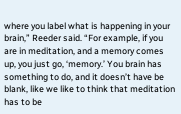where you label what is happening in your brain,” Reeder said. “For example, if you are in meditation, and a memory comes up, you just go, ‘memory.’ You brain has something to do, and it doesn’t have be blank, like we like to think that meditation has to be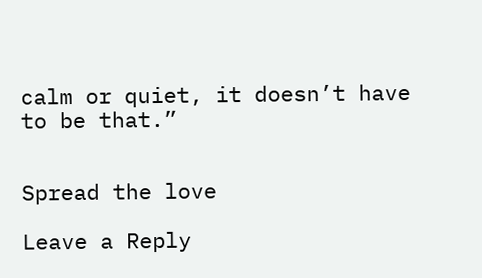calm or quiet, it doesn’t have to be that.”


Spread the love

Leave a Reply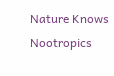Nature Knows Nootropics